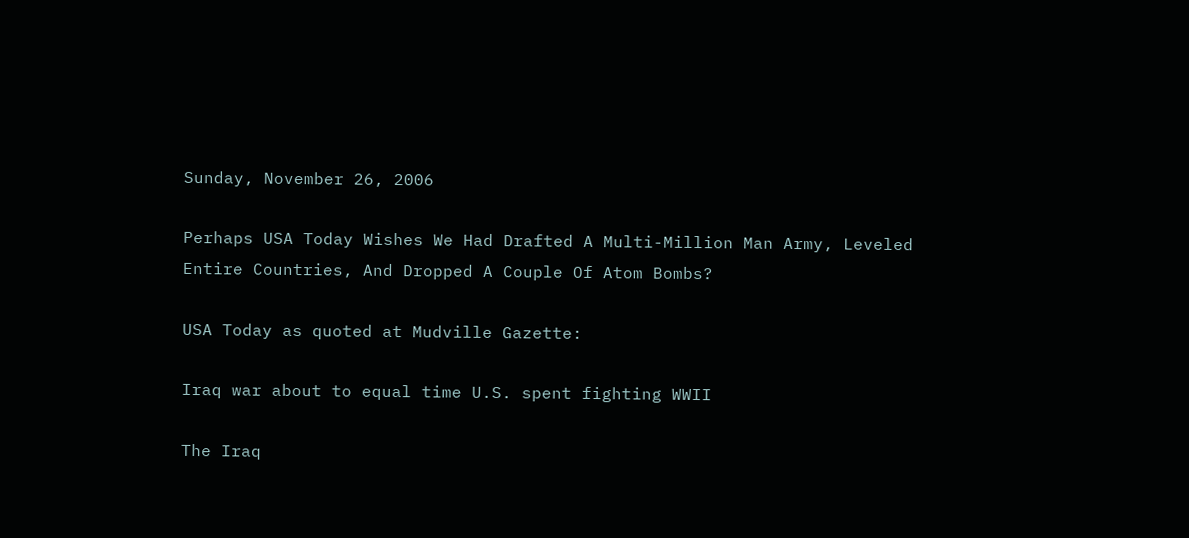Sunday, November 26, 2006

Perhaps USA Today Wishes We Had Drafted A Multi-Million Man Army, Leveled Entire Countries, And Dropped A Couple Of Atom Bombs?

USA Today as quoted at Mudville Gazette:

Iraq war about to equal time U.S. spent fighting WWII

The Iraq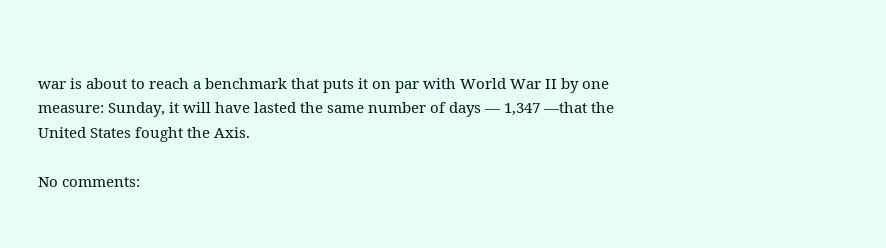war is about to reach a benchmark that puts it on par with World War II by one measure: Sunday, it will have lasted the same number of days — 1,347 —that the United States fought the Axis.

No comments: